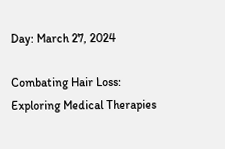Day: March 27, 2024

Combating Hair Loss: Exploring Medical Therapies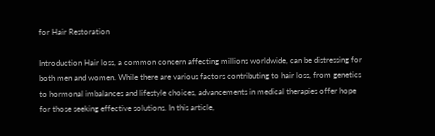for Hair Restoration

Introduction Hair loss, a common concern affecting millions worldwide, can be distressing for both men and women. While there are various factors contributing to hair loss, from genetics to hormonal imbalances and lifestyle choices, advancements in medical therapies offer hope for those seeking effective solutions. In this article,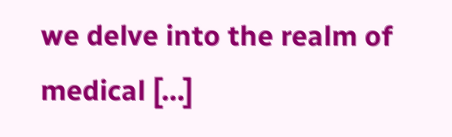we delve into the realm of medical […]